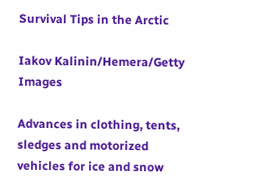Survival Tips in the Arctic

Iakov Kalinin/Hemera/Getty Images

Advances in clothing, tents, sledges and motorized vehicles for ice and snow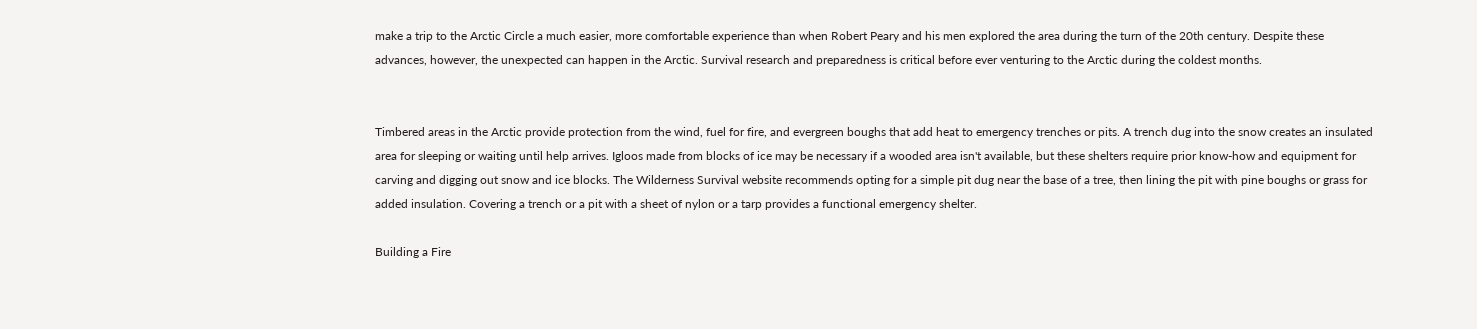make a trip to the Arctic Circle a much easier, more comfortable experience than when Robert Peary and his men explored the area during the turn of the 20th century. Despite these advances, however, the unexpected can happen in the Arctic. Survival research and preparedness is critical before ever venturing to the Arctic during the coldest months.


Timbered areas in the Arctic provide protection from the wind, fuel for fire, and evergreen boughs that add heat to emergency trenches or pits. A trench dug into the snow creates an insulated area for sleeping or waiting until help arrives. Igloos made from blocks of ice may be necessary if a wooded area isn't available, but these shelters require prior know-how and equipment for carving and digging out snow and ice blocks. The Wilderness Survival website recommends opting for a simple pit dug near the base of a tree, then lining the pit with pine boughs or grass for added insulation. Covering a trench or a pit with a sheet of nylon or a tarp provides a functional emergency shelter.

Building a Fire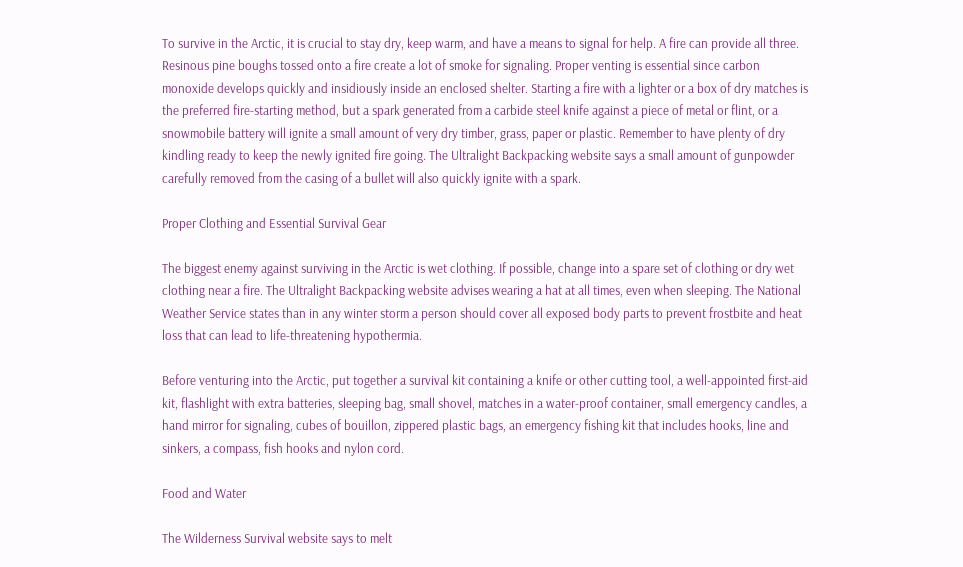To survive in the Arctic, it is crucial to stay dry, keep warm, and have a means to signal for help. A fire can provide all three. Resinous pine boughs tossed onto a fire create a lot of smoke for signaling. Proper venting is essential since carbon monoxide develops quickly and insidiously inside an enclosed shelter. Starting a fire with a lighter or a box of dry matches is the preferred fire-starting method, but a spark generated from a carbide steel knife against a piece of metal or flint, or a snowmobile battery will ignite a small amount of very dry timber, grass, paper or plastic. Remember to have plenty of dry kindling ready to keep the newly ignited fire going. The Ultralight Backpacking website says a small amount of gunpowder carefully removed from the casing of a bullet will also quickly ignite with a spark.

Proper Clothing and Essential Survival Gear

The biggest enemy against surviving in the Arctic is wet clothing. If possible, change into a spare set of clothing or dry wet clothing near a fire. The Ultralight Backpacking website advises wearing a hat at all times, even when sleeping. The National Weather Service states than in any winter storm a person should cover all exposed body parts to prevent frostbite and heat loss that can lead to life-threatening hypothermia.

Before venturing into the Arctic, put together a survival kit containing a knife or other cutting tool, a well-appointed first-aid kit, flashlight with extra batteries, sleeping bag, small shovel, matches in a water-proof container, small emergency candles, a hand mirror for signaling, cubes of bouillon, zippered plastic bags, an emergency fishing kit that includes hooks, line and sinkers, a compass, fish hooks and nylon cord.

Food and Water

The Wilderness Survival website says to melt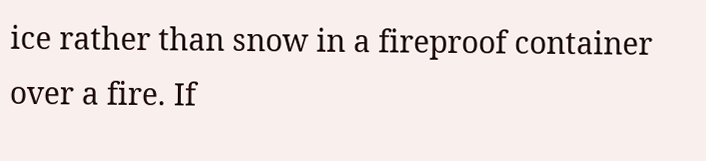ice rather than snow in a fireproof container over a fire. If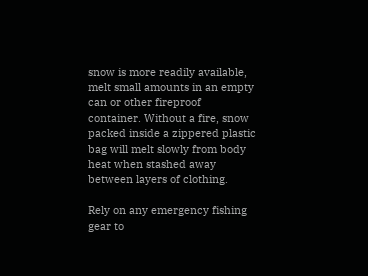snow is more readily available, melt small amounts in an empty can or other fireproof container. Without a fire, snow packed inside a zippered plastic bag will melt slowly from body heat when stashed away between layers of clothing.

Rely on any emergency fishing gear to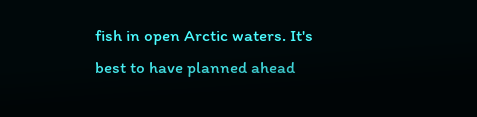fish in open Arctic waters. It's best to have planned ahead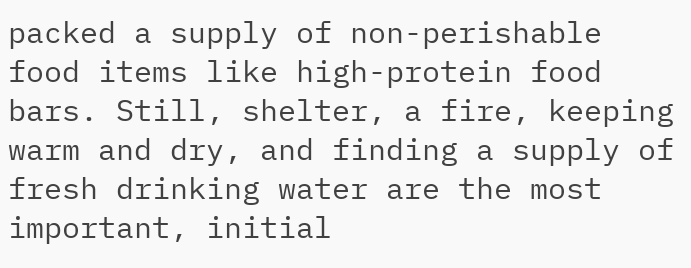packed a supply of non-perishable food items like high-protein food bars. Still, shelter, a fire, keeping warm and dry, and finding a supply of fresh drinking water are the most important, initial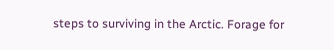steps to surviving in the Arctic. Forage for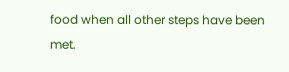food when all other steps have been met.